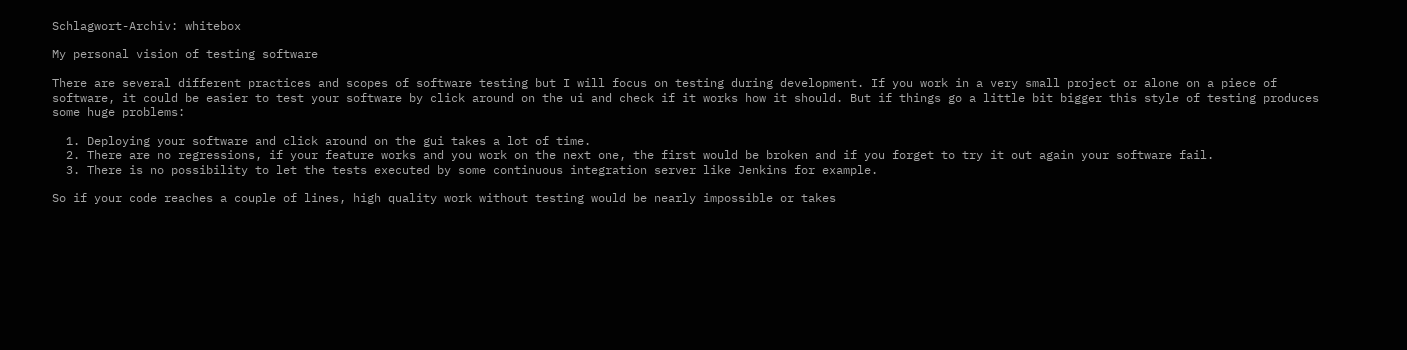Schlagwort-Archiv: whitebox

My personal vision of testing software

There are several different practices and scopes of software testing but I will focus on testing during development. If you work in a very small project or alone on a piece of software, it could be easier to test your software by click around on the ui and check if it works how it should. But if things go a little bit bigger this style of testing produces some huge problems:

  1. Deploying your software and click around on the gui takes a lot of time.
  2. There are no regressions, if your feature works and you work on the next one, the first would be broken and if you forget to try it out again your software fail.
  3. There is no possibility to let the tests executed by some continuous integration server like Jenkins for example.

So if your code reaches a couple of lines, high quality work without testing would be nearly impossible or takes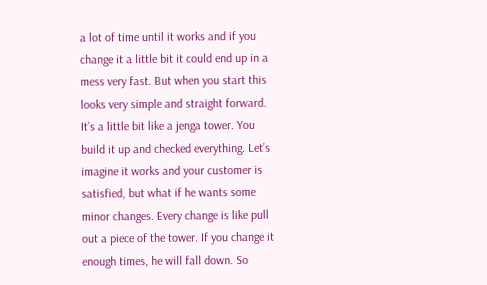a lot of time until it works and if you change it a little bit it could end up in a mess very fast. But when you start this looks very simple and straight forward. It’s a little bit like a jenga tower. You build it up and checked everything. Let’s imagine it works and your customer is satisfied, but what if he wants some minor changes. Every change is like pull out a piece of the tower. If you change it enough times, he will fall down. So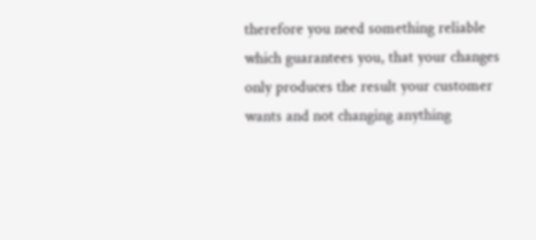therefore you need something reliable which guarantees you, that your changes only produces the result your customer wants and not changing anything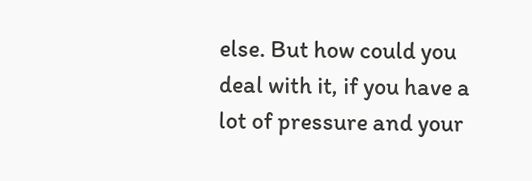else. But how could you deal with it, if you have a lot of pressure and your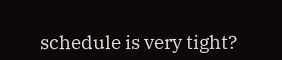schedule is very tight?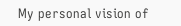My personal vision of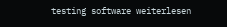testing software weiterlesen